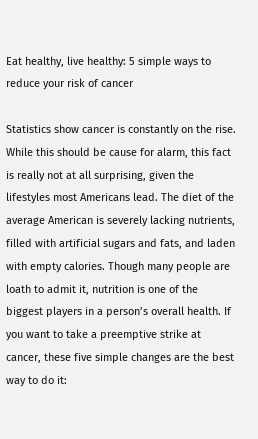Eat healthy, live healthy: 5 simple ways to reduce your risk of cancer

Statistics show cancer is constantly on the rise. While this should be cause for alarm, this fact is really not at all surprising, given the lifestyles most Americans lead. The diet of the average American is severely lacking nutrients, filled with artificial sugars and fats, and laden with empty calories. Though many people are loath to admit it, nutrition is one of the biggest players in a person’s overall health. If you want to take a preemptive strike at cancer, these five simple changes are the best way to do it: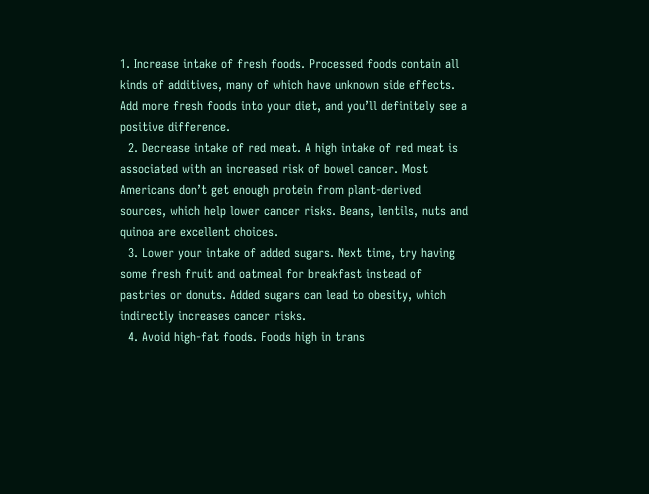1. Increase intake of fresh foods. Processed foods contain all kinds of additives, many of which have unknown side effects. Add more fresh foods into your diet, and you’ll definitely see a positive difference.
  2. Decrease intake of red meat. A high intake of red meat is associated with an increased risk of bowel cancer. Most Americans don’t get enough protein from plant-derived sources, which help lower cancer risks. Beans, lentils, nuts and quinoa are excellent choices.
  3. Lower your intake of added sugars. Next time, try having some fresh fruit and oatmeal for breakfast instead of pastries or donuts. Added sugars can lead to obesity, which indirectly increases cancer risks.
  4. Avoid high-fat foods. Foods high in trans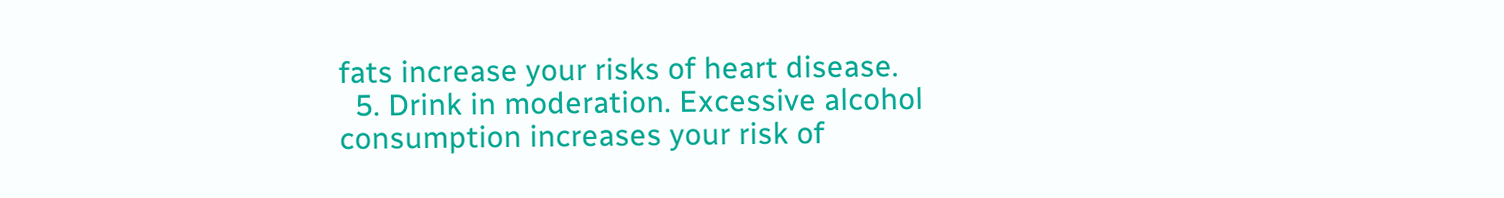fats increase your risks of heart disease.
  5. Drink in moderation. Excessive alcohol consumption increases your risk of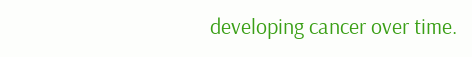developing cancer over time.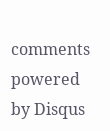comments powered by Disqus